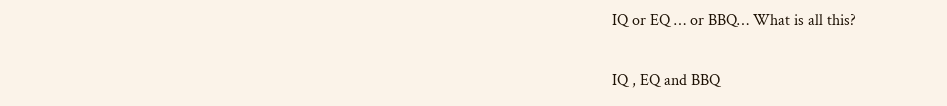IQ or EQ … or BBQ… What is all this?

IQ , EQ and BBQ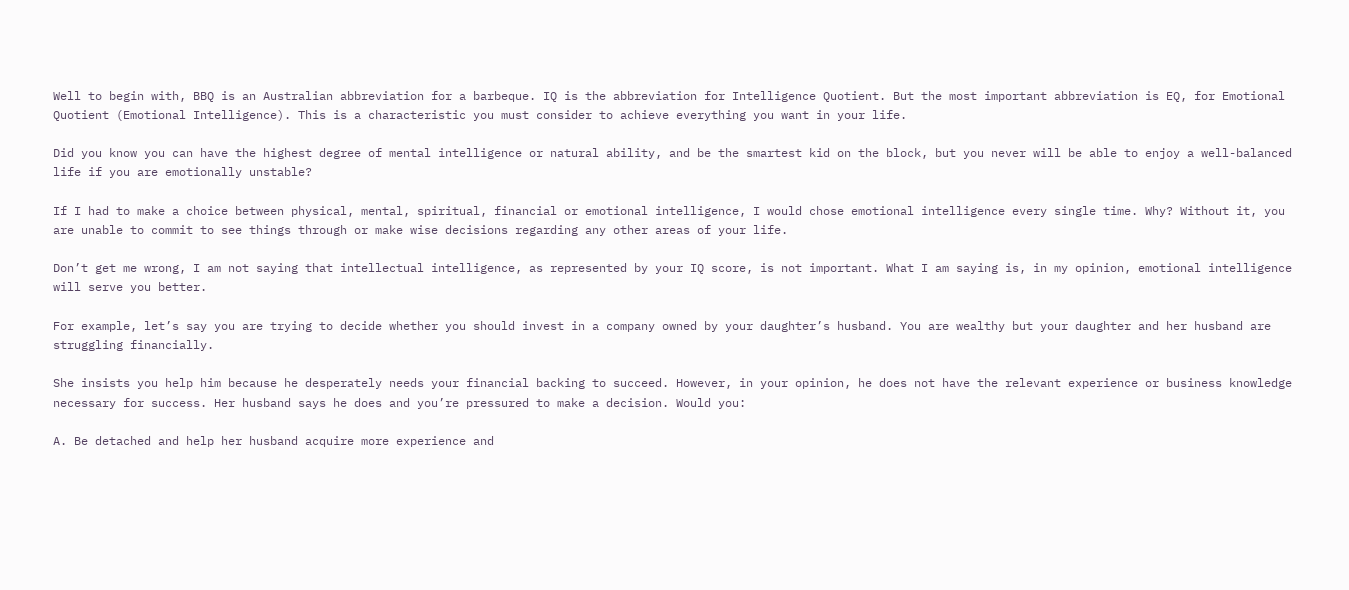Well to begin with, BBQ is an Australian abbreviation for a barbeque. IQ is the abbreviation for Intelligence Quotient. But the most important abbreviation is EQ, for Emotional Quotient (Emotional Intelligence). This is a characteristic you must consider to achieve everything you want in your life.

Did you know you can have the highest degree of mental intelligence or natural ability, and be the smartest kid on the block, but you never will be able to enjoy a well-balanced life if you are emotionally unstable?

If I had to make a choice between physical, mental, spiritual, financial or emotional intelligence, I would chose emotional intelligence every single time. Why? Without it, you are unable to commit to see things through or make wise decisions regarding any other areas of your life.

Don’t get me wrong, I am not saying that intellectual intelligence, as represented by your IQ score, is not important. What I am saying is, in my opinion, emotional intelligence will serve you better.

For example, let’s say you are trying to decide whether you should invest in a company owned by your daughter’s husband. You are wealthy but your daughter and her husband are struggling financially.

She insists you help him because he desperately needs your financial backing to succeed. However, in your opinion, he does not have the relevant experience or business knowledge necessary for success. Her husband says he does and you’re pressured to make a decision. Would you:

A. Be detached and help her husband acquire more experience and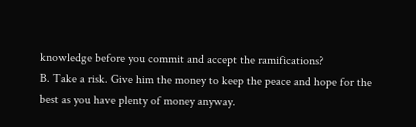knowledge before you commit and accept the ramifications?
B. Take a risk. Give him the money to keep the peace and hope for the best as you have plenty of money anyway.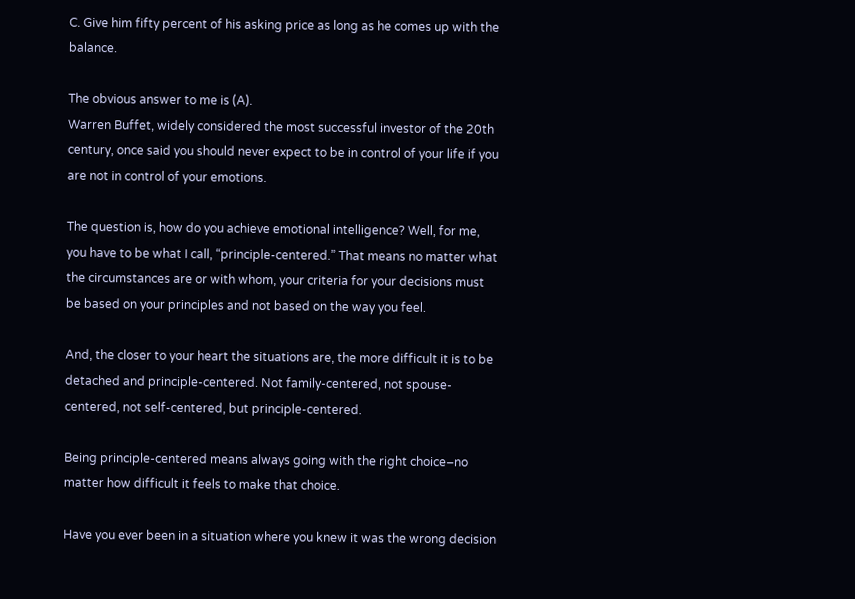C. Give him fifty percent of his asking price as long as he comes up with the balance.

The obvious answer to me is (A).
Warren Buffet, widely considered the most successful investor of the 20th century, once said you should never expect to be in control of your life if you are not in control of your emotions.

The question is, how do you achieve emotional intelligence? Well, for me, you have to be what I call, “principle-centered.” That means no matter what the circumstances are or with whom, your criteria for your decisions must be based on your principles and not based on the way you feel.

And, the closer to your heart the situations are, the more difficult it is to be detached and principle-centered. Not family-centered, not spouse-centered, not self-centered, but principle-centered.

Being principle-centered means always going with the right choice–no matter how difficult it feels to make that choice.

Have you ever been in a situation where you knew it was the wrong decision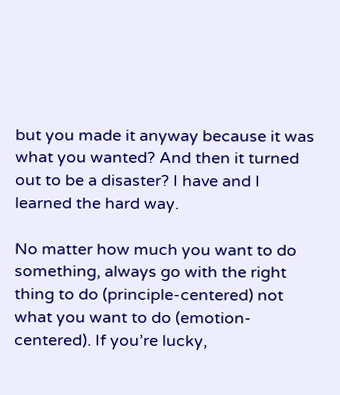but you made it anyway because it was what you wanted? And then it turned out to be a disaster? I have and I learned the hard way.

No matter how much you want to do something, always go with the right thing to do (principle-centered) not what you want to do (emotion-centered). If you’re lucky,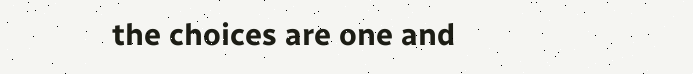the choices are one and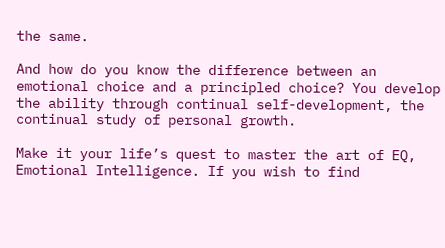the same.

And how do you know the difference between an emotional choice and a principled choice? You develop the ability through continual self-development, the continual study of personal growth.

Make it your life’s quest to master the art of EQ, Emotional Intelligence. If you wish to find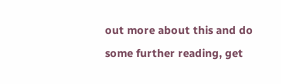out more about this and do some further reading, get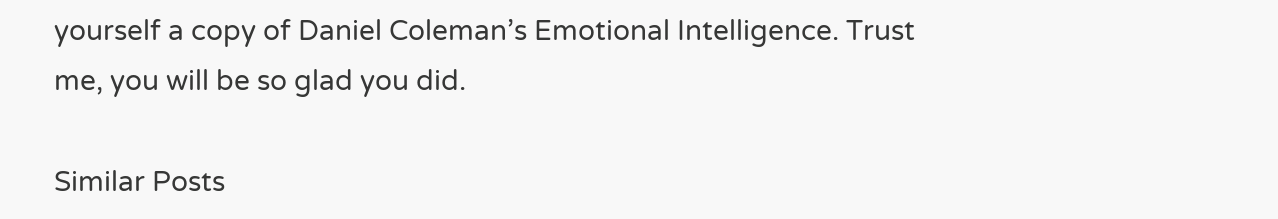yourself a copy of Daniel Coleman’s Emotional Intelligence. Trust me, you will be so glad you did.

Similar Posts